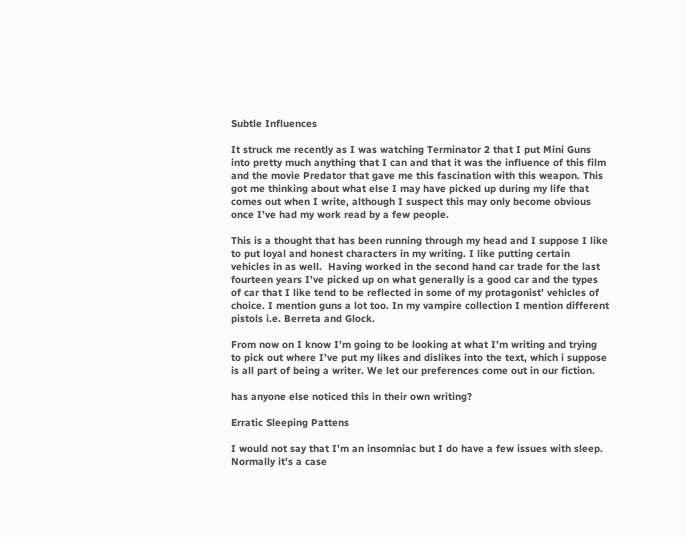Subtle Influences

It struck me recently as I was watching Terminator 2 that I put Mini Guns into pretty much anything that I can and that it was the influence of this film and the movie Predator that gave me this fascination with this weapon. This got me thinking about what else I may have picked up during my life that comes out when I write, although I suspect this may only become obvious once I’ve had my work read by a few people.

This is a thought that has been running through my head and I suppose I like to put loyal and honest characters in my writing. I like putting certain vehicles in as well.  Having worked in the second hand car trade for the last fourteen years I’ve picked up on what generally is a good car and the types of car that I like tend to be reflected in some of my protagonist’ vehicles of choice. I mention guns a lot too. In my vampire collection I mention different pistols i.e. Berreta and Glock.

From now on I know I’m going to be looking at what I’m writing and trying to pick out where I’ve put my likes and dislikes into the text, which i suppose is all part of being a writer. We let our preferences come out in our fiction.

has anyone else noticed this in their own writing?

Erratic Sleeping Pattens

I would not say that I’m an insomniac but I do have a few issues with sleep. Normally it’s a case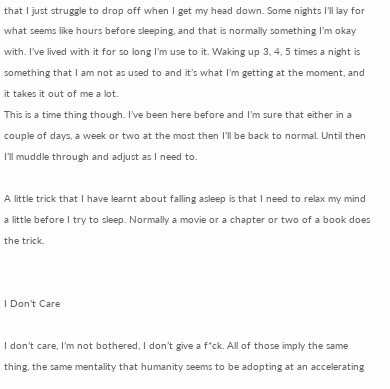that I just struggle to drop off when I get my head down. Some nights I’ll lay for what seems like hours before sleeping, and that is normally something I’m okay with. I’ve lived with it for so long I’m use to it. Waking up 3, 4, 5 times a night is something that I am not as used to and it’s what I’m getting at the moment, and it takes it out of me a lot.
This is a time thing though. I’ve been here before and I’m sure that either in a couple of days, a week or two at the most then I’ll be back to normal. Until then I’ll muddle through and adjust as I need to.

A little trick that I have learnt about falling asleep is that I need to relax my mind a little before I try to sleep. Normally a movie or a chapter or two of a book does the trick.


I Don’t Care

I don’t care, I’m not bothered, I don’t give a f*ck. All of those imply the same thing, the same mentality that humanity seems to be adopting at an accelerating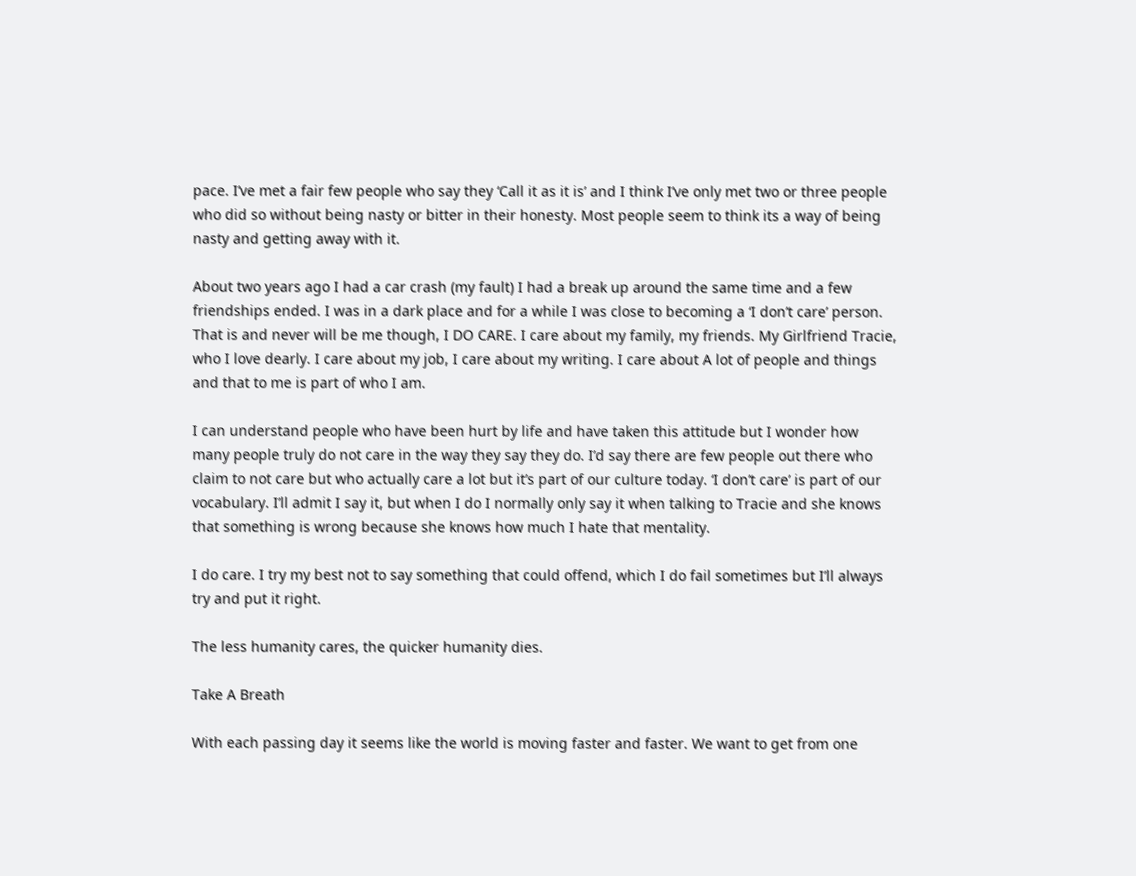pace. I’ve met a fair few people who say they ‘Call it as it is’ and I think I’ve only met two or three people who did so without being nasty or bitter in their honesty. Most people seem to think its a way of being nasty and getting away with it.

About two years ago I had a car crash (my fault) I had a break up around the same time and a few friendships ended. I was in a dark place and for a while I was close to becoming a ‘I don’t care’ person. That is and never will be me though, I DO CARE. I care about my family, my friends. My Girlfriend Tracie, who I love dearly. I care about my job, I care about my writing. I care about A lot of people and things and that to me is part of who I am.

I can understand people who have been hurt by life and have taken this attitude but I wonder how many people truly do not care in the way they say they do. I’d say there are few people out there who claim to not care but who actually care a lot but it’s part of our culture today. ‘I don’t care’ is part of our vocabulary. I’ll admit I say it, but when I do I normally only say it when talking to Tracie and she knows that something is wrong because she knows how much I hate that mentality.

I do care. I try my best not to say something that could offend, which I do fail sometimes but I’ll always try and put it right.

The less humanity cares, the quicker humanity dies.

Take A Breath

With each passing day it seems like the world is moving faster and faster. We want to get from one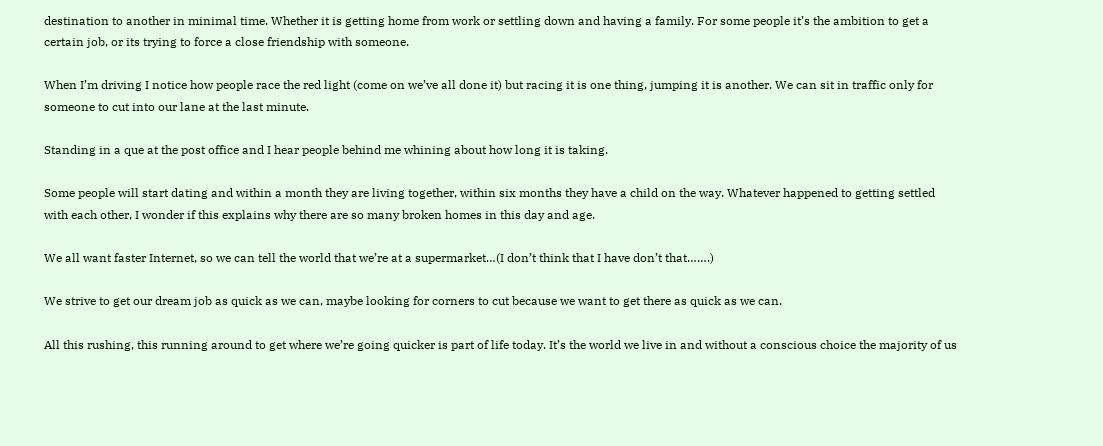destination to another in minimal time. Whether it is getting home from work or settling down and having a family. For some people it’s the ambition to get a certain job, or its trying to force a close friendship with someone.

When I’m driving I notice how people race the red light (come on we’ve all done it) but racing it is one thing, jumping it is another. We can sit in traffic only for someone to cut into our lane at the last minute.

Standing in a que at the post office and I hear people behind me whining about how long it is taking.

Some people will start dating and within a month they are living together, within six months they have a child on the way. Whatever happened to getting settled with each other, I wonder if this explains why there are so many broken homes in this day and age.

We all want faster Internet, so we can tell the world that we’re at a supermarket…(I don’t think that I have don’t that…….)

We strive to get our dream job as quick as we can, maybe looking for corners to cut because we want to get there as quick as we can.

All this rushing, this running around to get where we’re going quicker is part of life today. It’s the world we live in and without a conscious choice the majority of us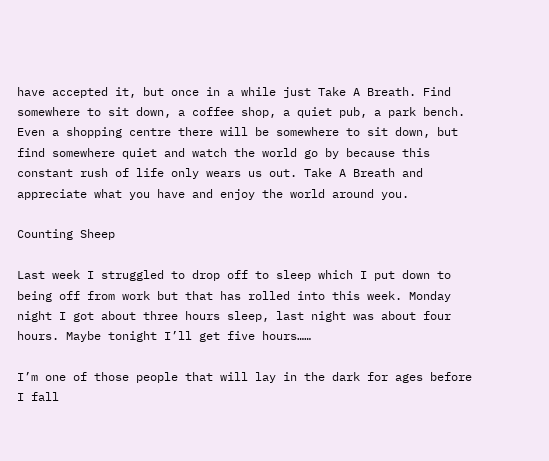have accepted it, but once in a while just Take A Breath. Find somewhere to sit down, a coffee shop, a quiet pub, a park bench. Even a shopping centre there will be somewhere to sit down, but find somewhere quiet and watch the world go by because this constant rush of life only wears us out. Take A Breath and appreciate what you have and enjoy the world around you.

Counting Sheep

Last week I struggled to drop off to sleep which I put down to being off from work but that has rolled into this week. Monday night I got about three hours sleep, last night was about four hours. Maybe tonight I’ll get five hours……

I’m one of those people that will lay in the dark for ages before I fall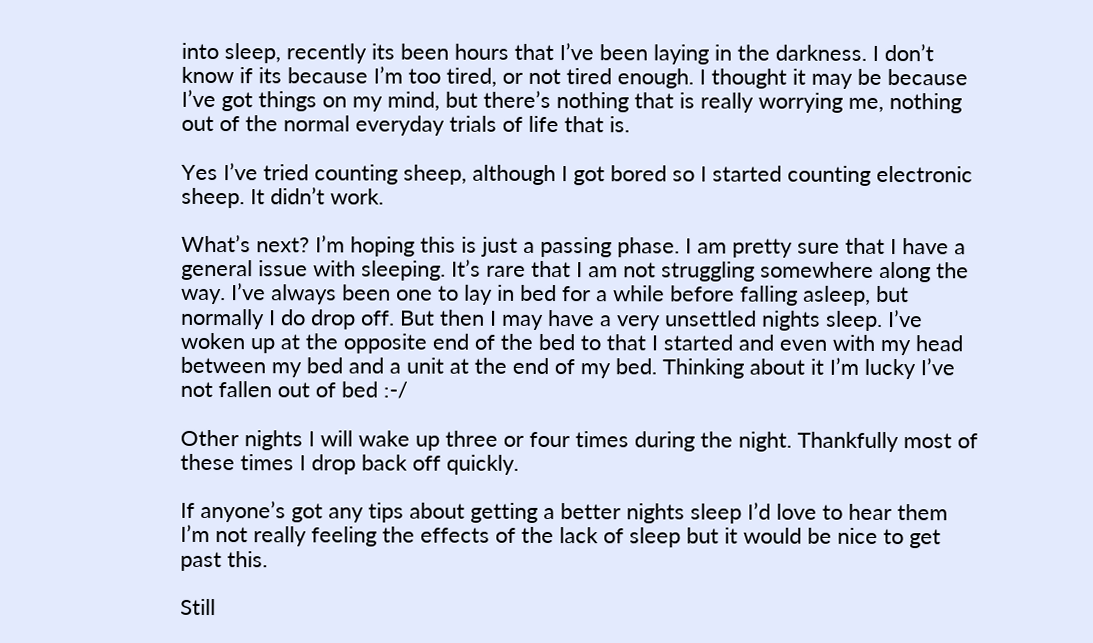into sleep, recently its been hours that I’ve been laying in the darkness. I don’t know if its because I’m too tired, or not tired enough. I thought it may be because I’ve got things on my mind, but there’s nothing that is really worrying me, nothing out of the normal everyday trials of life that is.

Yes I’ve tried counting sheep, although I got bored so I started counting electronic sheep. It didn’t work.

What’s next? I’m hoping this is just a passing phase. I am pretty sure that I have a general issue with sleeping. It’s rare that I am not struggling somewhere along the way. I’ve always been one to lay in bed for a while before falling asleep, but normally I do drop off. But then I may have a very unsettled nights sleep. I’ve woken up at the opposite end of the bed to that I started and even with my head between my bed and a unit at the end of my bed. Thinking about it I’m lucky I’ve not fallen out of bed :-/

Other nights I will wake up three or four times during the night. Thankfully most of these times I drop back off quickly.

If anyone’s got any tips about getting a better nights sleep I’d love to hear them  I’m not really feeling the effects of the lack of sleep but it would be nice to get past this.

Still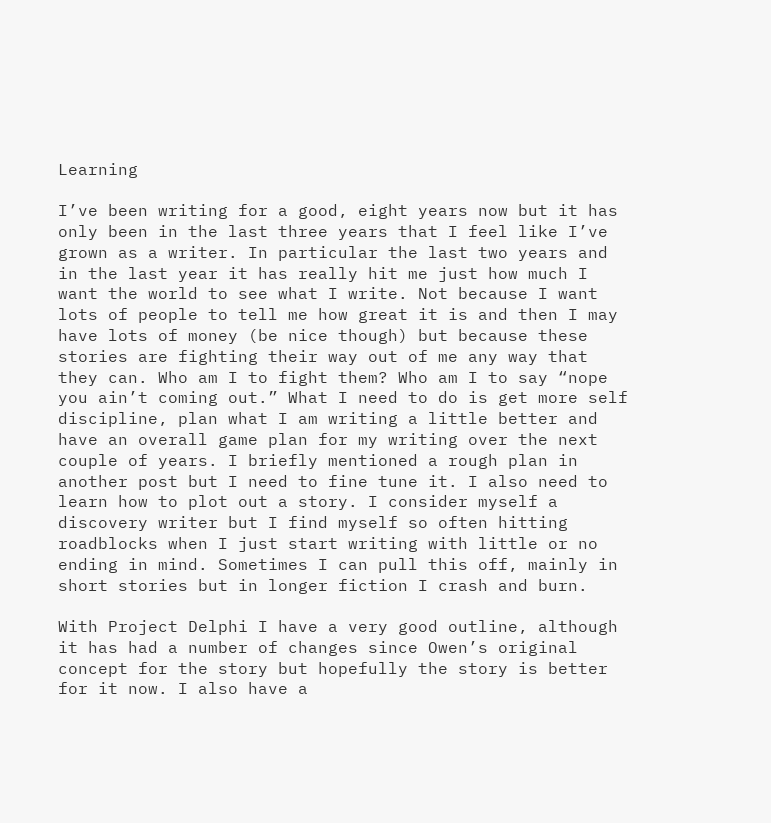Learning

I’ve been writing for a good, eight years now but it has only been in the last three years that I feel like I’ve grown as a writer. In particular the last two years and in the last year it has really hit me just how much I want the world to see what I write. Not because I want lots of people to tell me how great it is and then I may have lots of money (be nice though) but because these stories are fighting their way out of me any way that they can. Who am I to fight them? Who am I to say “nope you ain’t coming out.” What I need to do is get more self discipline, plan what I am writing a little better and have an overall game plan for my writing over the next couple of years. I briefly mentioned a rough plan in another post but I need to fine tune it. I also need to learn how to plot out a story. I consider myself a discovery writer but I find myself so often hitting roadblocks when I just start writing with little or no ending in mind. Sometimes I can pull this off, mainly in short stories but in longer fiction I crash and burn.

With Project Delphi I have a very good outline, although it has had a number of changes since Owen’s original concept for the story but hopefully the story is better for it now. I also have a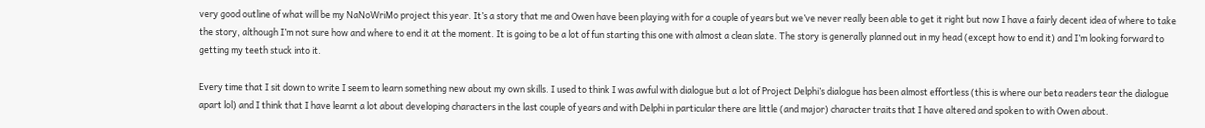very good outline of what will be my NaNoWriMo project this year. It’s a story that me and Owen have been playing with for a couple of years but we’ve never really been able to get it right but now I have a fairly decent idea of where to take the story, although I’m not sure how and where to end it at the moment. It is going to be a lot of fun starting this one with almost a clean slate. The story is generally planned out in my head (except how to end it) and I’m looking forward to getting my teeth stuck into it.

Every time that I sit down to write I seem to learn something new about my own skills. I used to think I was awful with dialogue but a lot of Project Delphi’s dialogue has been almost effortless (this is where our beta readers tear the dialogue apart lol) and I think that I have learnt a lot about developing characters in the last couple of years and with Delphi in particular there are little (and major) character traits that I have altered and spoken to with Owen about.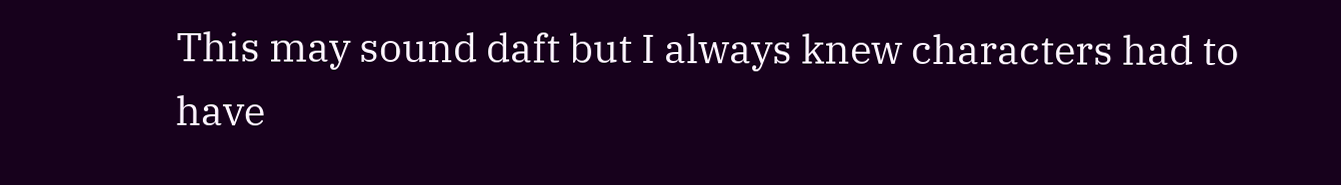This may sound daft but I always knew characters had to have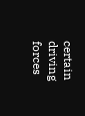certain driving forces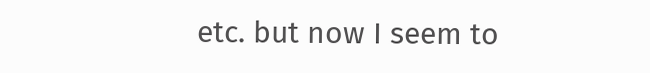etc. but now I seem to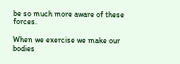be so much more aware of these forces.

When we exercise we make our bodies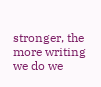stronger, the more writing we do we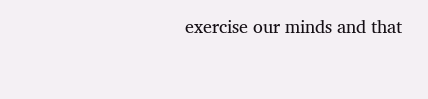exercise our minds and that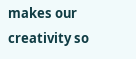makes our creativity so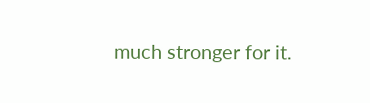much stronger for it.